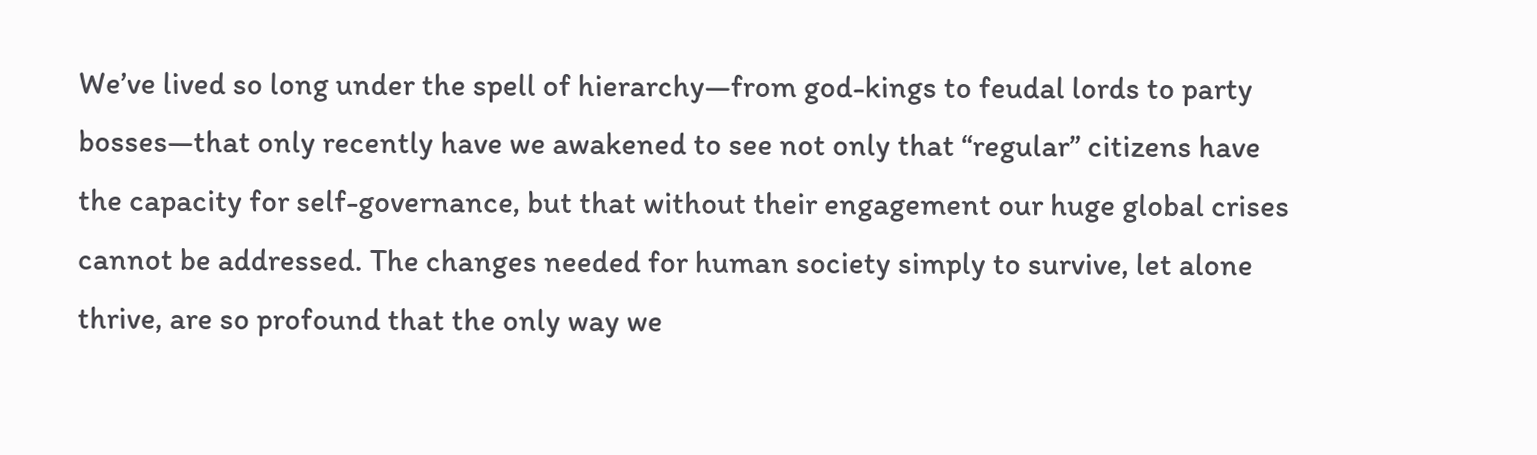We’ve lived so long under the spell of hierarchy—from god-kings to feudal lords to party bosses—that only recently have we awakened to see not only that “regular” citizens have the capacity for self-governance, but that without their engagement our huge global crises cannot be addressed. The changes needed for human society simply to survive, let alone thrive, are so profound that the only way we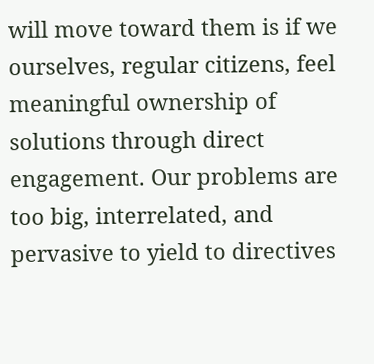will move toward them is if we ourselves, regular citizens, feel meaningful ownership of solutions through direct engagement. Our problems are too big, interrelated, and pervasive to yield to directives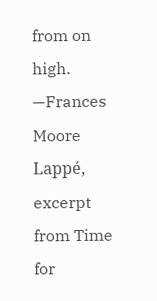from on high.
—Frances Moore Lappé, excerpt from Time for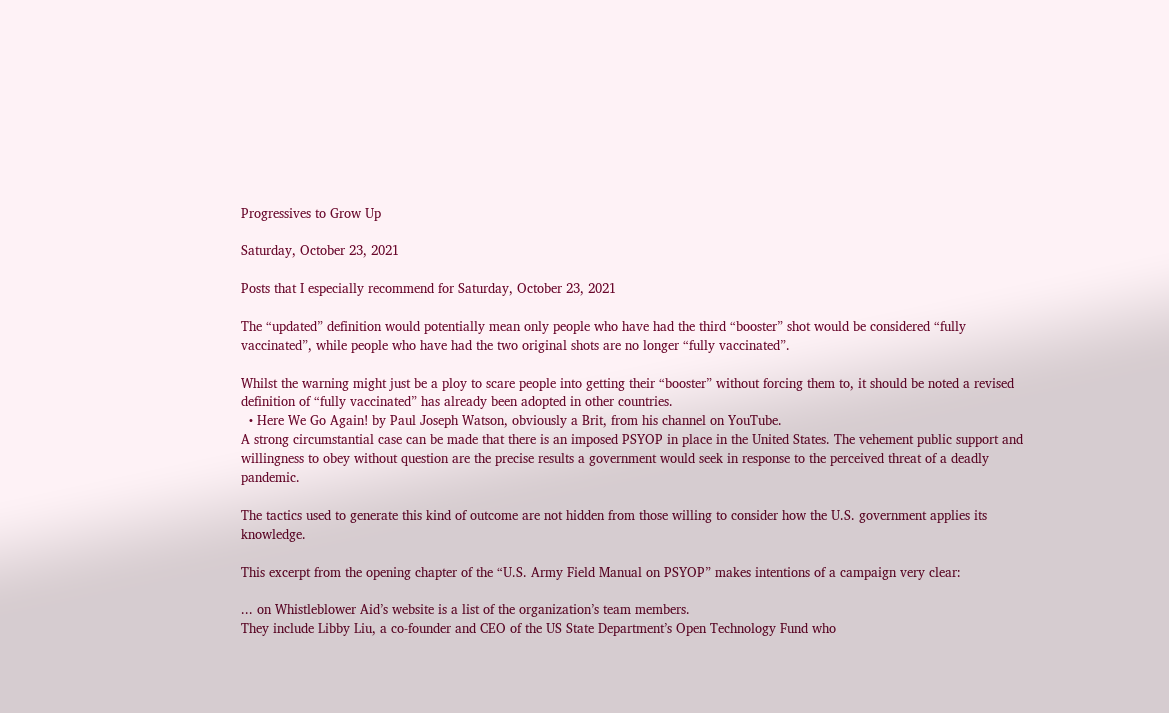Progressives to Grow Up

Saturday, October 23, 2021

Posts that I especially recommend for Saturday, October 23, 2021

The “updated” definition would potentially mean only people who have had the third “booster” shot would be considered “fully vaccinated”, while people who have had the two original shots are no longer “fully vaccinated”.

Whilst the warning might just be a ploy to scare people into getting their “booster” without forcing them to, it should be noted a revised definition of “fully vaccinated” has already been adopted in other countries.
  • Here We Go Again! by Paul Joseph Watson, obviously a Brit, from his channel on YouTube.
A strong circumstantial case can be made that there is an imposed PSYOP in place in the United States. The vehement public support and willingness to obey without question are the precise results a government would seek in response to the perceived threat of a deadly pandemic.

The tactics used to generate this kind of outcome are not hidden from those willing to consider how the U.S. government applies its knowledge.

This excerpt from the opening chapter of the “U.S. Army Field Manual on PSYOP” makes intentions of a campaign very clear:

... on Whistleblower Aid’s website is a list of the organization’s team members.
They include Libby Liu, a co-founder and CEO of the US State Department’s Open Technology Fund who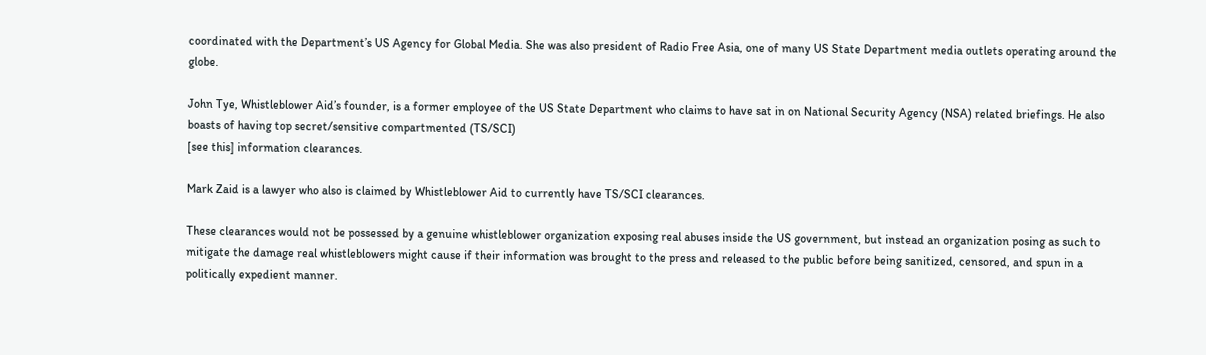coordinated with the Department’s US Agency for Global Media. She was also president of Radio Free Asia, one of many US State Department media outlets operating around the globe.

John Tye, Whistleblower Aid’s founder, is a former employee of the US State Department who claims to have sat in on National Security Agency (NSA) related briefings. He also boasts of having top secret/sensitive compartmented (TS/SCI)
[see this] information clearances.

Mark Zaid is a lawyer who also is claimed by Whistleblower Aid to currently have TS/SCI clearances.

These clearances would not be possessed by a genuine whistleblower organization exposing real abuses inside the US government, but instead an organization posing as such to mitigate the damage real whistleblowers might cause if their information was brought to the press and released to the public before being sanitized, censored, and spun in a politically expedient manner.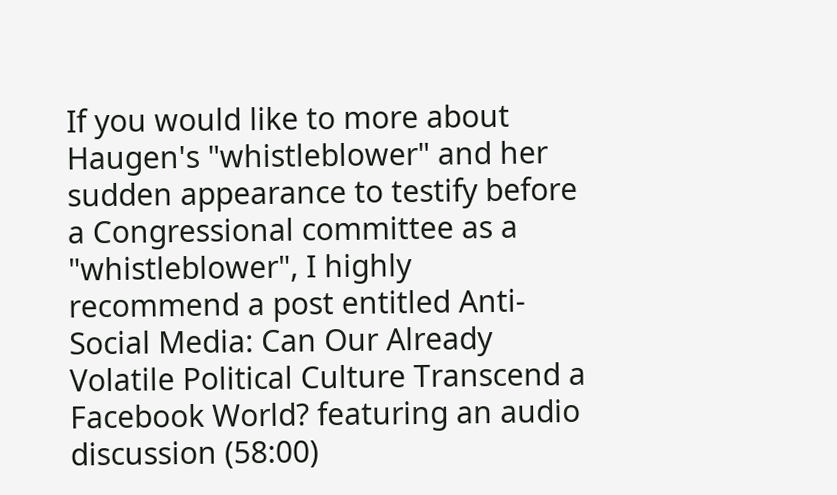If you would like to more about Haugen's "whistleblower" and her sudden appearance to testify before a Congressional committee as a "whistleblower", I highly recommend a post entitled Anti-Social Media: Can Our Already Volatile Political Culture Transcend a Facebook World? featuring an audio discussion (58:00)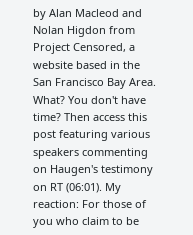by Alan Macleod and Nolan Higdon from Project Censored, a website based in the San Francisco Bay Area. What? You don't have time? Then access this post featuring various speakers commenting on Haugen's testimony on RT (06:01). My reaction: For those of you who claim to be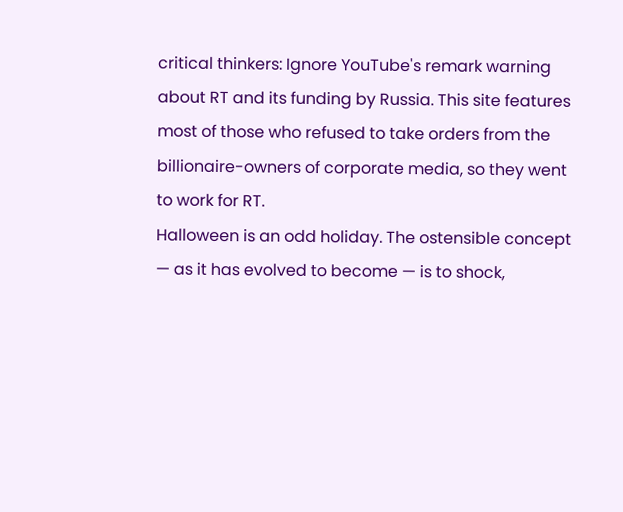critical thinkers: Ignore YouTube's remark warning about RT and its funding by Russia. This site features most of those who refused to take orders from the billionaire-owners of corporate media, so they went to work for RT.
Halloween is an odd holiday. The ostensible concept — as it has evolved to become — is to shock,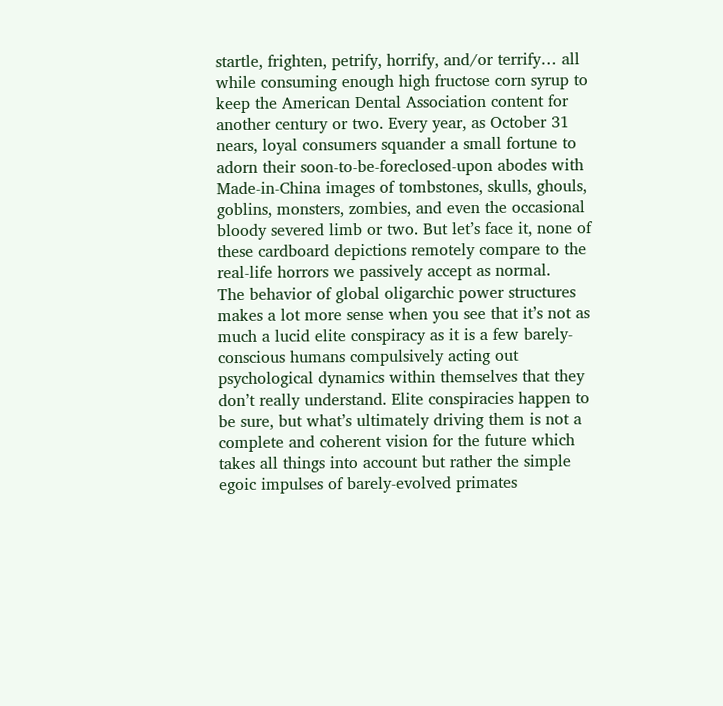startle, frighten, petrify, horrify, and/or terrify… all while consuming enough high fructose corn syrup to keep the American Dental Association content for another century or two. Every year, as October 31 nears, loyal consumers squander a small fortune to adorn their soon-to-be-foreclosed-upon abodes with Made-in-China images of tombstones, skulls, ghouls, goblins, monsters, zombies, and even the occasional bloody severed limb or two. But let’s face it, none of these cardboard depictions remotely compare to the real-life horrors we passively accept as normal.
The behavior of global oligarchic power structures makes a lot more sense when you see that it’s not as much a lucid elite conspiracy as it is a few barely-conscious humans compulsively acting out psychological dynamics within themselves that they don’t really understand. Elite conspiracies happen to be sure, but what’s ultimately driving them is not a complete and coherent vision for the future which takes all things into account but rather the simple egoic impulses of barely-evolved primates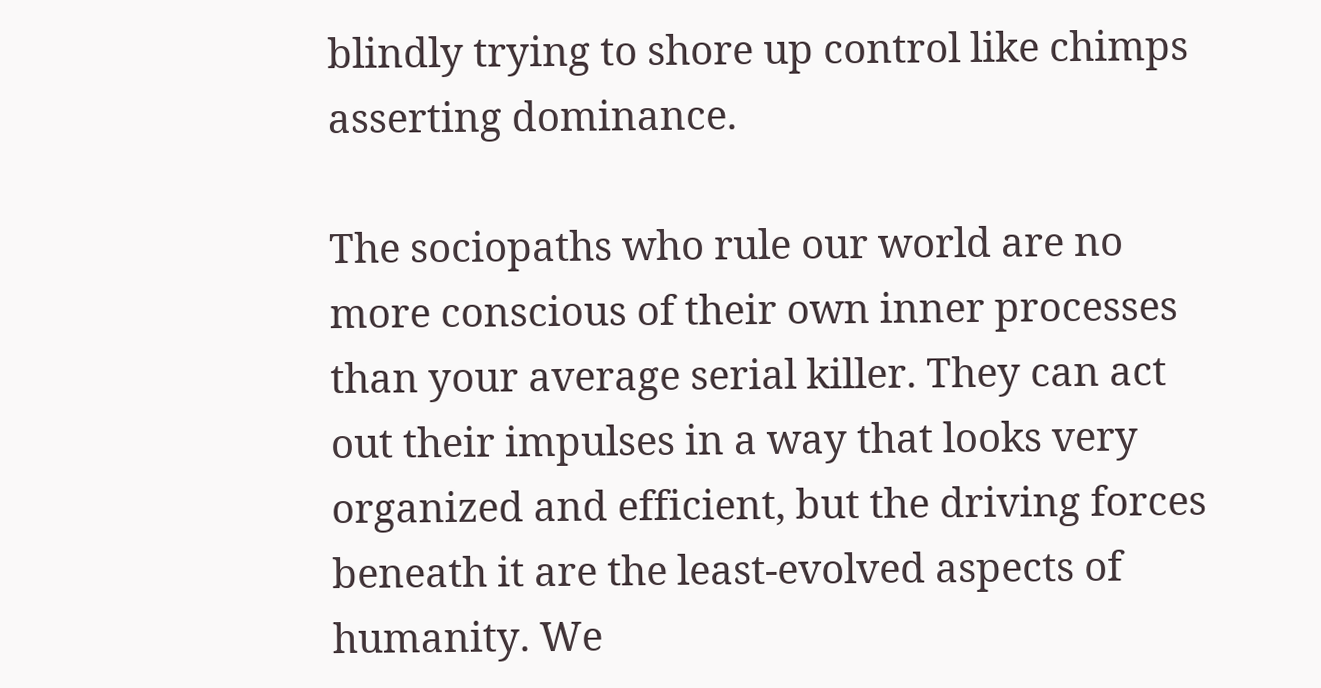blindly trying to shore up control like chimps asserting dominance.

The sociopaths who rule our world are no more conscious of their own inner processes than your average serial killer. They can act out their impulses in a way that looks very organized and efficient, but the driving forces beneath it are the least-evolved aspects of humanity. We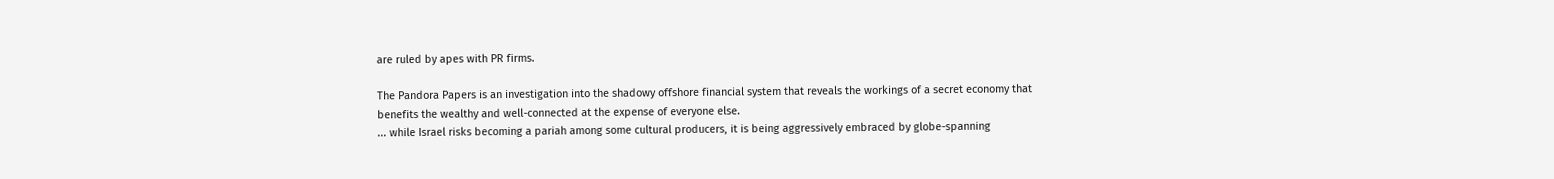are ruled by apes with PR firms.

The Pandora Papers is an investigation into the shadowy offshore financial system that reveals the workings of a secret economy that benefits the wealthy and well-connected at the expense of everyone else.
... while Israel risks becoming a pariah among some cultural producers, it is being aggressively embraced by globe-spanning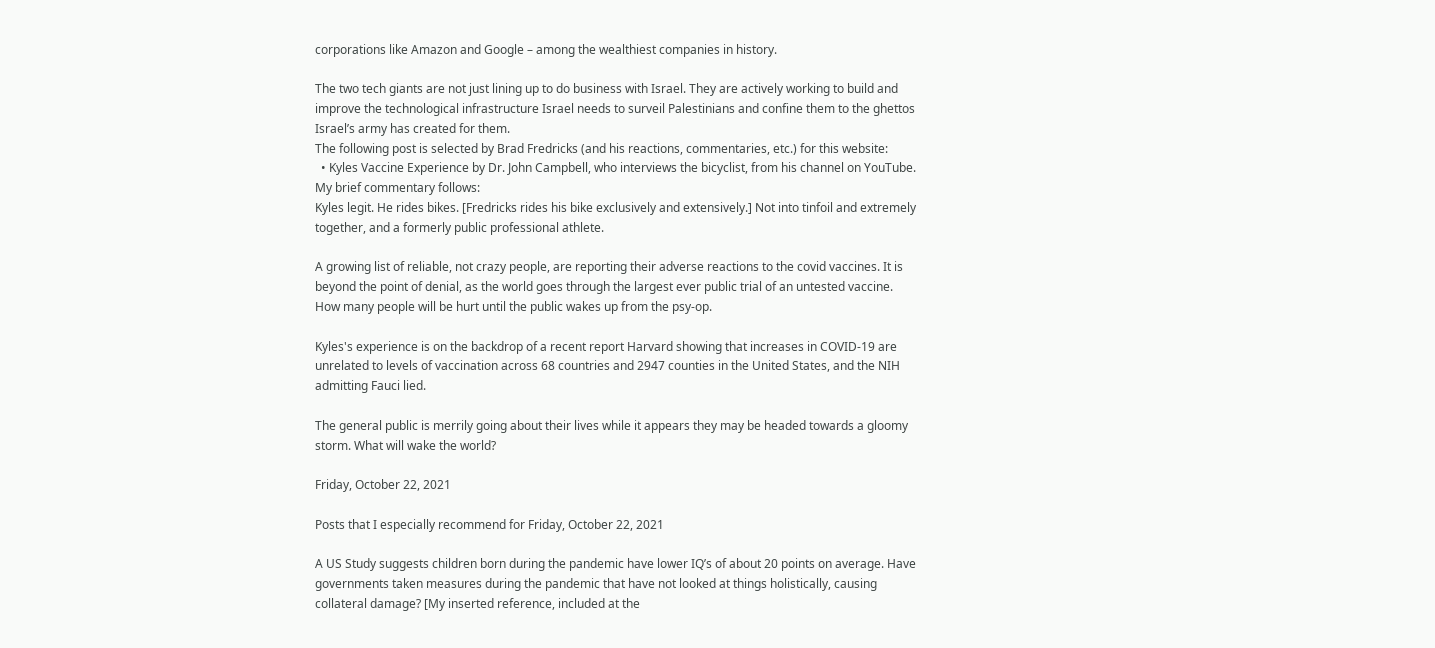corporations like Amazon and Google – among the wealthiest companies in history.

The two tech giants are not just lining up to do business with Israel. They are actively working to build and improve the technological infrastructure Israel needs to surveil Palestinians and confine them to the ghettos Israel’s army has created for them.
The following post is selected by Brad Fredricks (and his reactions, commentaries, etc.) for this website:
  • Kyles Vaccine Experience by Dr. John Campbell, who interviews the bicyclist, from his channel on YouTube. My brief commentary follows:
Kyles legit. He rides bikes. [Fredricks rides his bike exclusively and extensively.] Not into tinfoil and extremely together, and a formerly public professional athlete.

A growing list of reliable, not crazy people, are reporting their adverse reactions to the covid vaccines. It is beyond the point of denial, as the world goes through the largest ever public trial of an untested vaccine. How many people will be hurt until the public wakes up from the psy-op.

Kyles's experience is on the backdrop of a recent report Harvard showing that increases in COVID-19 are unrelated to levels of vaccination across 68 countries and 2947 counties in the United States, and the NIH admitting Fauci lied.

The general public is merrily going about their lives while it appears they may be headed towards a gloomy storm. What will wake the world?

Friday, October 22, 2021

Posts that I especially recommend for Friday, October 22, 2021

A US Study suggests children born during the pandemic have lower IQ’s of about 20 points on average. Have governments taken measures during the pandemic that have not looked at things holistically, causing collateral damage? [My inserted reference, included at the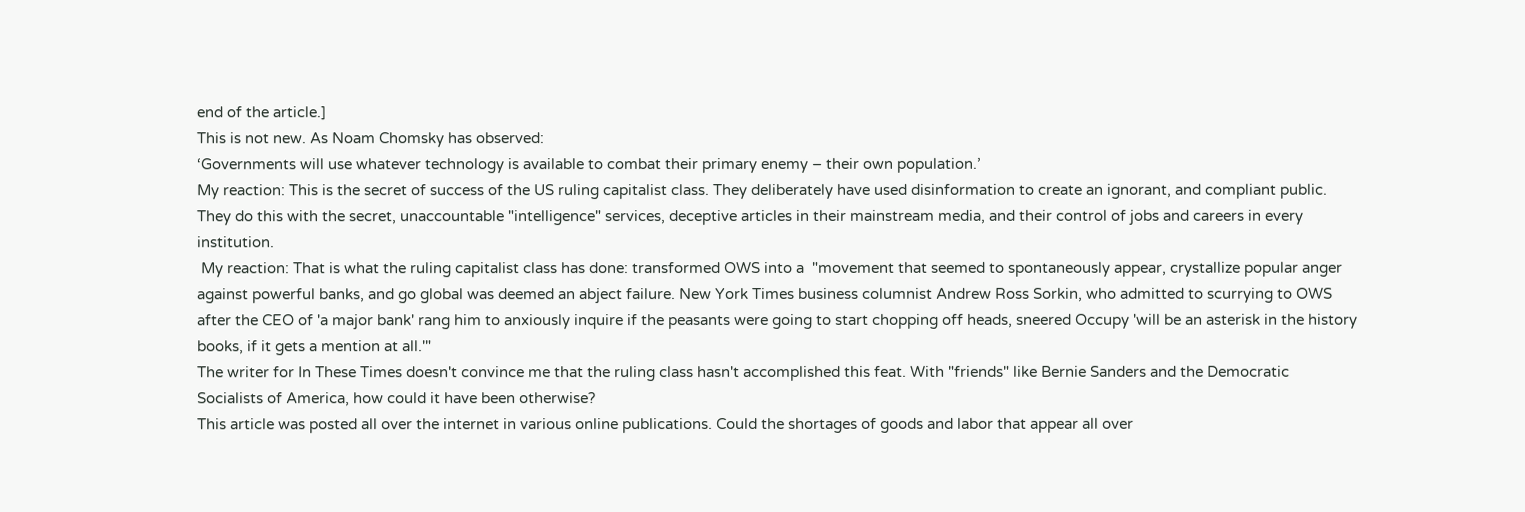end of the article.]
This is not new. As Noam Chomsky has observed:
‘Governments will use whatever technology is available to combat their primary enemy – their own population.’
My reaction: This is the secret of success of the US ruling capitalist class. They deliberately have used disinformation to create an ignorant, and compliant public. They do this with the secret, unaccountable "intelligence" services, deceptive articles in their mainstream media, and their control of jobs and careers in every institution.
 My reaction: That is what the ruling capitalist class has done: transformed OWS into a  "movement that seemed to spontaneously appear, crystallize popular anger against powerful banks, and go global was deemed an abject failure. New York Times business columnist Andrew Ross Sorkin, who admitted to scurrying to OWS after the CEO of 'a major bank' rang him to anxiously inquire if the peasants were going to start chopping off heads, sneered Occupy 'will be an asterisk in the history books, if it gets a mention at all.'"
The writer for In These Times doesn't convince me that the ruling class hasn't accomplished this feat. With "friends" like Bernie Sanders and the Democratic Socialists of America, how could it have been otherwise?
This article was posted all over the internet in various online publications. Could the shortages of goods and labor that appear all over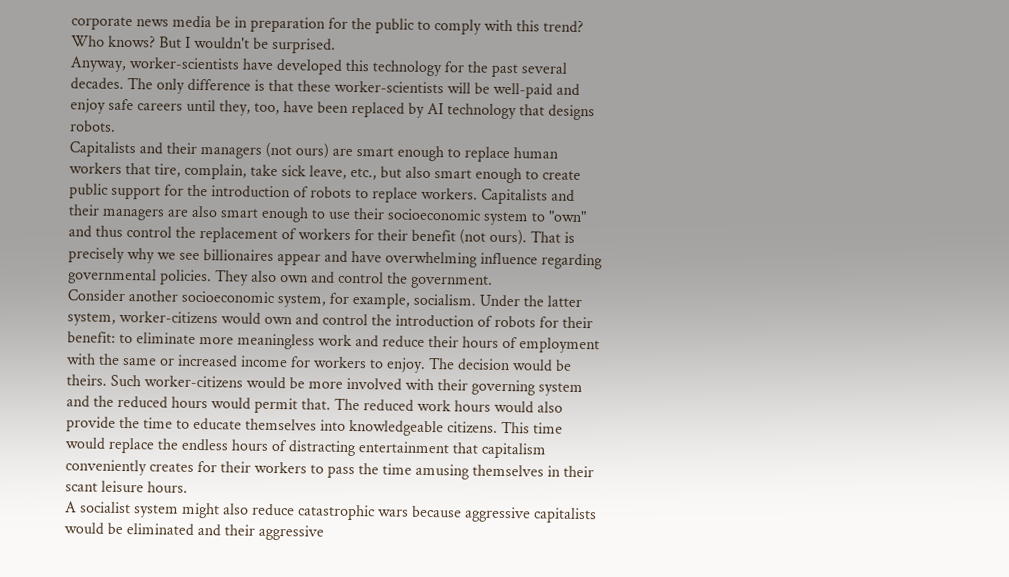corporate news media be in preparation for the public to comply with this trend? Who knows? But I wouldn't be surprised.
Anyway, worker-scientists have developed this technology for the past several decades. The only difference is that these worker-scientists will be well-paid and enjoy safe careers until they, too, have been replaced by AI technology that designs robots.
Capitalists and their managers (not ours) are smart enough to replace human workers that tire, complain, take sick leave, etc., but also smart enough to create public support for the introduction of robots to replace workers. Capitalists and their managers are also smart enough to use their socioeconomic system to "own" and thus control the replacement of workers for their benefit (not ours). That is precisely why we see billionaires appear and have overwhelming influence regarding governmental policies. They also own and control the government.
Consider another socioeconomic system, for example, socialism. Under the latter system, worker-citizens would own and control the introduction of robots for their benefit: to eliminate more meaningless work and reduce their hours of employment with the same or increased income for workers to enjoy. The decision would be theirs. Such worker-citizens would be more involved with their governing system and the reduced hours would permit that. The reduced work hours would also provide the time to educate themselves into knowledgeable citizens. This time would replace the endless hours of distracting entertainment that capitalism conveniently creates for their workers to pass the time amusing themselves in their scant leisure hours.
A socialist system might also reduce catastrophic wars because aggressive capitalists would be eliminated and their aggressive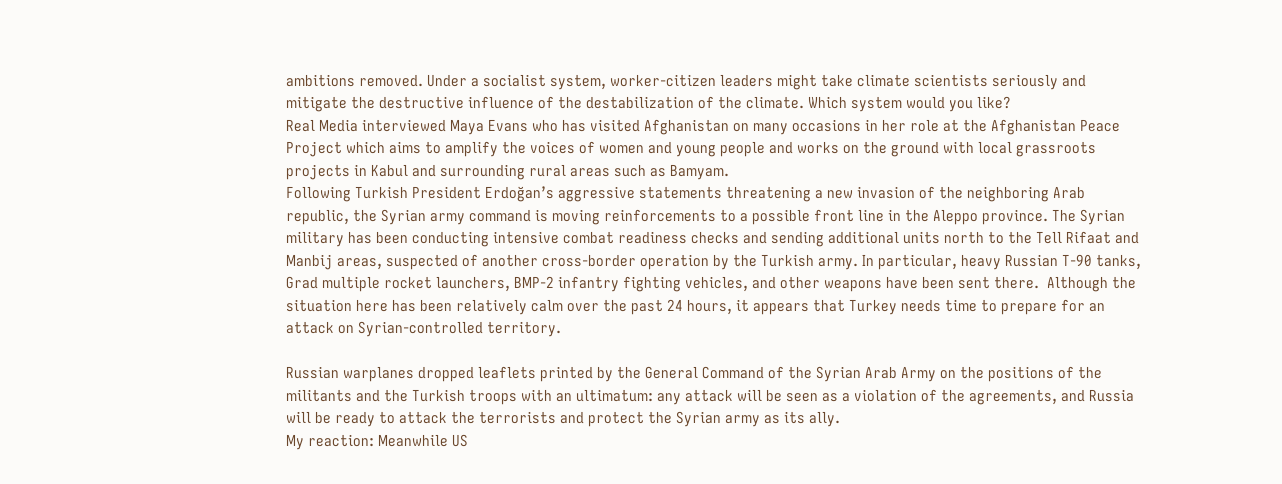ambitions removed. Under a socialist system, worker-citizen leaders might take climate scientists seriously and mitigate the destructive influence of the destabilization of the climate. Which system would you like?
Real Media interviewed Maya Evans who has visited Afghanistan on many occasions in her role at the Afghanistan Peace Project which aims to amplify the voices of women and young people and works on the ground with local grassroots projects in Kabul and surrounding rural areas such as Bamyam.
Following Turkish President Erdoğan’s aggressive statements threatening a new invasion of the neighboring Arab republic, the Syrian army command is moving reinforcements to a possible front line in the Aleppo province. The Syrian military has been conducting intensive combat readiness checks and sending additional units north to the Tell Rifaat and Manbij areas, suspected of another cross-border operation by the Turkish army. In particular, heavy Russian T-90 tanks, Grad multiple rocket launchers, BMP-2 infantry fighting vehicles, and other weapons have been sent there.  Although the situation here has been relatively calm over the past 24 hours, it appears that Turkey needs time to prepare for an attack on Syrian-controlled territory.

Russian warplanes dropped leaflets printed by the General Command of the Syrian Arab Army on the positions of the militants and the Turkish troops with an ultimatum: any attack will be seen as a violation of the agreements, and Russia will be ready to attack the terrorists and protect the Syrian army as its ally.
My reaction: Meanwhile US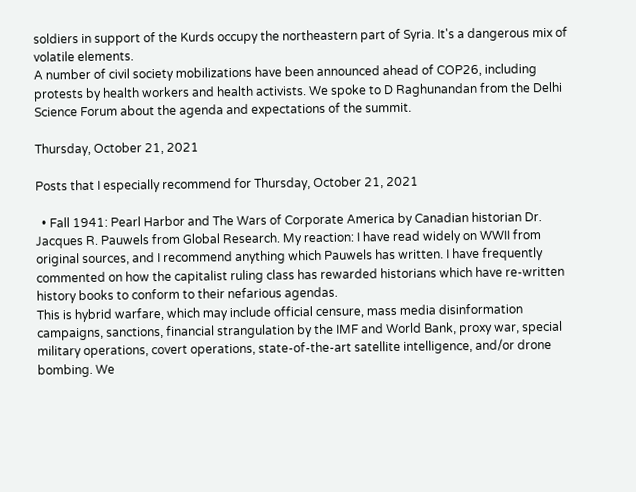soldiers in support of the Kurds occupy the northeastern part of Syria. It's a dangerous mix of volatile elements.
A number of civil society mobilizations have been announced ahead of COP26, including protests by health workers and health activists. We spoke to D Raghunandan from the Delhi Science Forum about the agenda and expectations of the summit.

Thursday, October 21, 2021

Posts that I especially recommend for Thursday, October 21, 2021

  • Fall 1941: Pearl Harbor and The Wars of Corporate America by Canadian historian Dr. Jacques R. Pauwels from Global Research. My reaction: I have read widely on WWII from original sources, and I recommend anything which Pauwels has written. I have frequently commented on how the capitalist ruling class has rewarded historians which have re-written history books to conform to their nefarious agendas.
This is hybrid warfare, which may include official censure, mass media disinformation campaigns, sanctions, financial strangulation by the IMF and World Bank, proxy war, special military operations, covert operations, state-of-the-art satellite intelligence, and/or drone bombing. We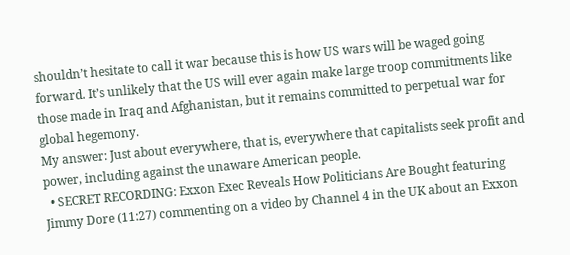shouldn’t hesitate to call it war because this is how US wars will be waged going forward. It’s unlikely that the US will ever again make large troop commitments like those made in Iraq and Afghanistan, but it remains committed to perpetual war for global hegemony.
My answer: Just about everywhere, that is, everywhere that capitalists seek profit and power, including against the unaware American people.
  • SECRET RECORDING: Exxon Exec Reveals How Politicians Are Bought featuring Jimmy Dore (11:27) commenting on a video by Channel 4 in the UK about an Exxon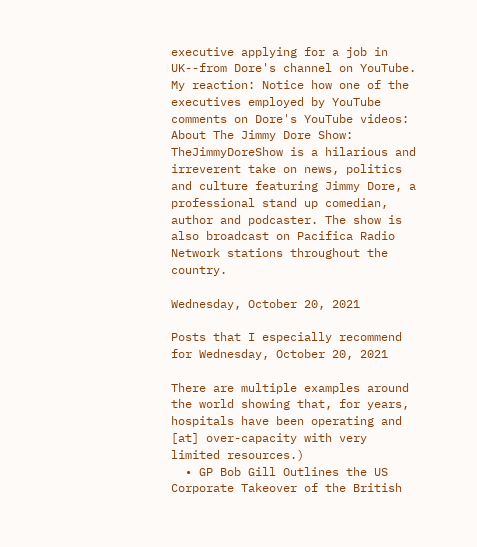executive applying for a job in UK--from Dore's channel on YouTube. My reaction: Notice how one of the executives employed by YouTube comments on Dore's YouTube videos:
About The Jimmy Dore Show:
TheJimmyDoreShow is a hilarious and irreverent take on news, politics and culture featuring Jimmy Dore, a professional stand up comedian, author and podcaster. The show is also broadcast on Pacifica Radio Network stations throughout the country.

Wednesday, October 20, 2021

Posts that I especially recommend for Wednesday, October 20, 2021

There are multiple examples around the world showing that, for years, hospitals have been operating and [at] over-capacity with very limited resources.)
  • GP Bob Gill Outlines the US Corporate Takeover of the British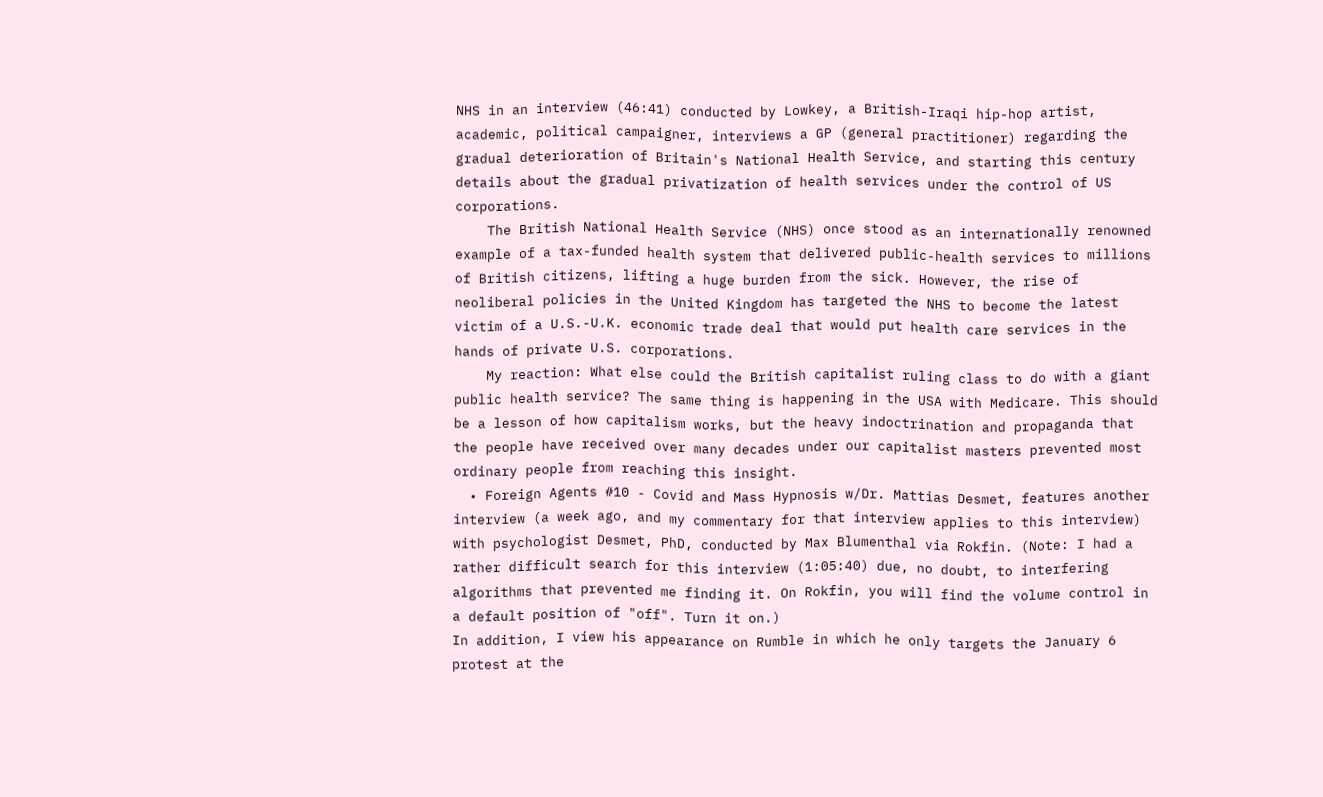NHS in an interview (46:41) conducted by Lowkey, a British-Iraqi hip-hop artist, academic, political campaigner, interviews a GP (general practitioner) regarding the gradual deterioration of Britain's National Health Service, and starting this century details about the gradual privatization of health services under the control of US corporations.
    The British National Health Service (NHS) once stood as an internationally renowned example of a tax-funded health system that delivered public-health services to millions of British citizens, lifting a huge burden from the sick. However, the rise of neoliberal policies in the United Kingdom has targeted the NHS to become the latest victim of a U.S.-U.K. economic trade deal that would put health care services in the hands of private U.S. corporations.
    My reaction: What else could the British capitalist ruling class to do with a giant public health service? The same thing is happening in the USA with Medicare. This should be a lesson of how capitalism works, but the heavy indoctrination and propaganda that the people have received over many decades under our capitalist masters prevented most ordinary people from reaching this insight.
  • Foreign Agents #10 - Covid and Mass Hypnosis w/Dr. Mattias Desmet, features another interview (a week ago, and my commentary for that interview applies to this interview) with psychologist Desmet, PhD, conducted by Max Blumenthal via Rokfin. (Note: I had a rather difficult search for this interview (1:05:40) due, no doubt, to interfering algorithms that prevented me finding it. On Rokfin, you will find the volume control in a default position of "off". Turn it on.)
In addition, I view his appearance on Rumble in which he only targets the January 6 protest at the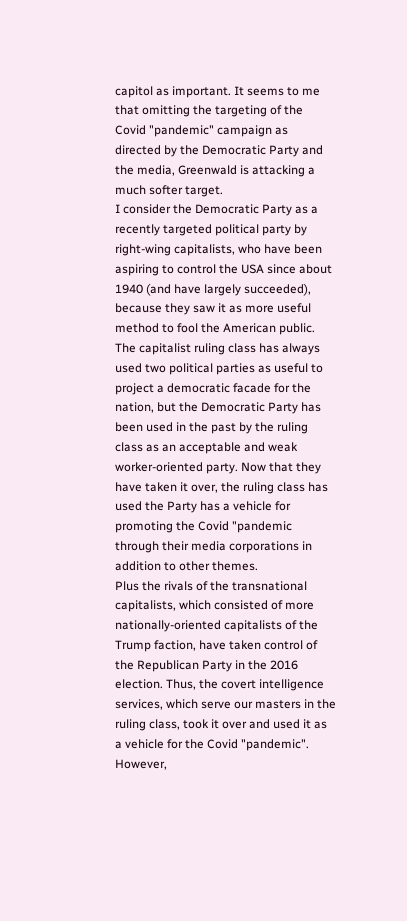capitol as important. It seems to me that omitting the targeting of the Covid "pandemic" campaign as directed by the Democratic Party and the media, Greenwald is attacking a much softer target.
I consider the Democratic Party as a recently targeted political party by right-wing capitalists, who have been aspiring to control the USA since about 1940 (and have largely succeeded), because they saw it as more useful method to fool the American public. The capitalist ruling class has always used two political parties as useful to project a democratic facade for the nation, but the Democratic Party has been used in the past by the ruling class as an acceptable and weak worker-oriented party. Now that they have taken it over, the ruling class has used the Party has a vehicle for promoting the Covid "pandemic through their media corporations in addition to other themes.
Plus the rivals of the transnational capitalists, which consisted of more nationally-oriented capitalists of the Trump faction, have taken control of the Republican Party in the 2016 election. Thus, the covert intelligence services, which serve our masters in the ruling class, took it over and used it as a vehicle for the Covid "pandemic". However,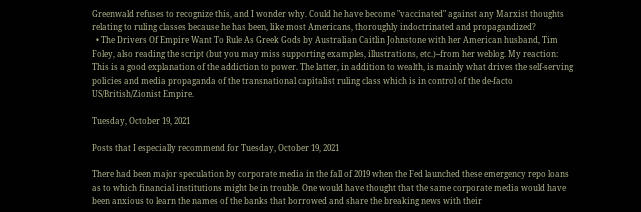Greenwald refuses to recognize this, and I wonder why. Could he have become "vaccinated" against any Marxist thoughts relating to ruling classes because he has been, like most Americans, thoroughly indoctrinated and propagandized?
  • The Drivers Of Empire Want To Rule As Greek Gods by Australian Caitlin Johnstone with her American husband, Tim Foley, also reading the script (but you may miss supporting examples, illustrations, etc.)--from her weblog. My reaction: This is a good explanation of the addiction to power. The latter, in addition to wealth, is mainly what drives the self-serving policies and media propaganda of the transnational capitalist ruling class which is in control of the de-facto US/British/Zionist Empire.

Tuesday, October 19, 2021

Posts that I especially recommend for Tuesday, October 19, 2021

There had been major speculation by corporate media in the fall of 2019 when the Fed launched these emergency repo loans as to which financial institutions might be in trouble. One would have thought that the same corporate media would have been anxious to learn the names of the banks that borrowed and share the breaking news with their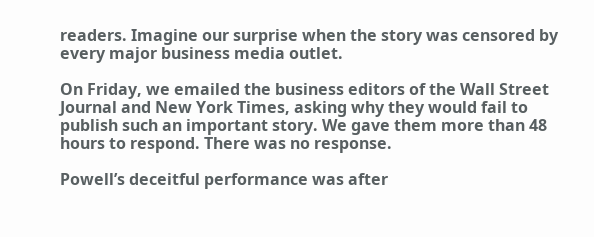readers. Imagine our surprise when the story was censored by every major business media outlet.

On Friday, we emailed the business editors of the Wall Street Journal and New York Times, asking why they would fail to publish such an important story. We gave them more than 48 hours to respond. There was no response.

Powell’s deceitful performance was after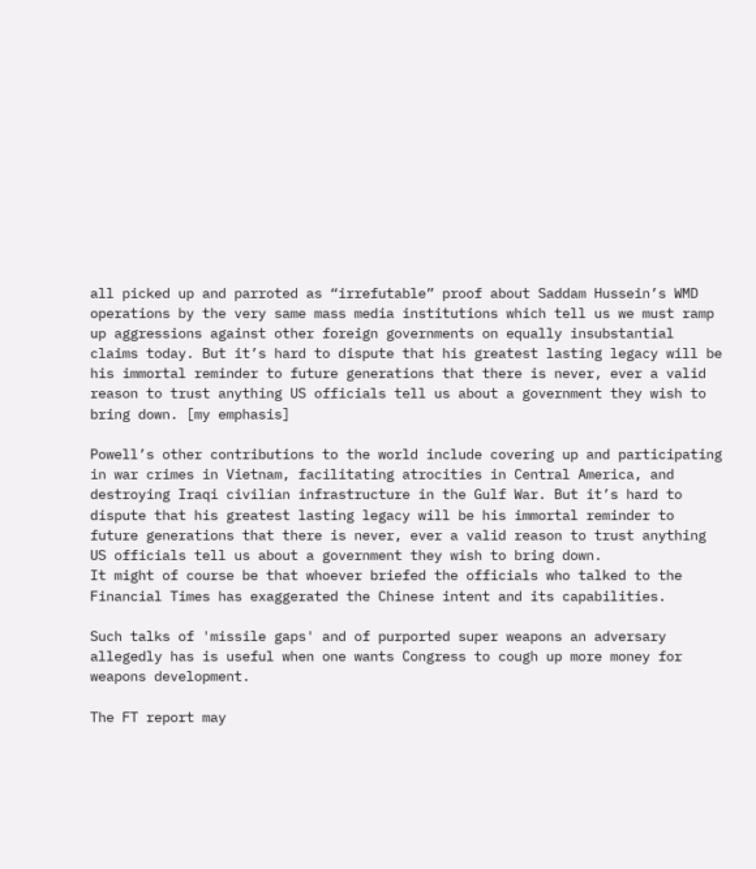all picked up and parroted as “irrefutable” proof about Saddam Hussein’s WMD operations by the very same mass media institutions which tell us we must ramp up aggressions against other foreign governments on equally insubstantial claims today. But it’s hard to dispute that his greatest lasting legacy will be his immortal reminder to future generations that there is never, ever a valid reason to trust anything US officials tell us about a government they wish to bring down. [my emphasis]

Powell’s other contributions to the world include covering up and participating in war crimes in Vietnam, facilitating atrocities in Central America, and destroying Iraqi civilian infrastructure in the Gulf War. But it’s hard to dispute that his greatest lasting legacy will be his immortal reminder to future generations that there is never, ever a valid reason to trust anything US officials tell us about a government they wish to bring down.
It might of course be that whoever briefed the officials who talked to the Financial Times has exaggerated the Chinese intent and its capabilities.

Such talks of 'missile gaps' and of purported super weapons an adversary allegedly has is useful when one wants Congress to cough up more money for weapons development.

The FT report may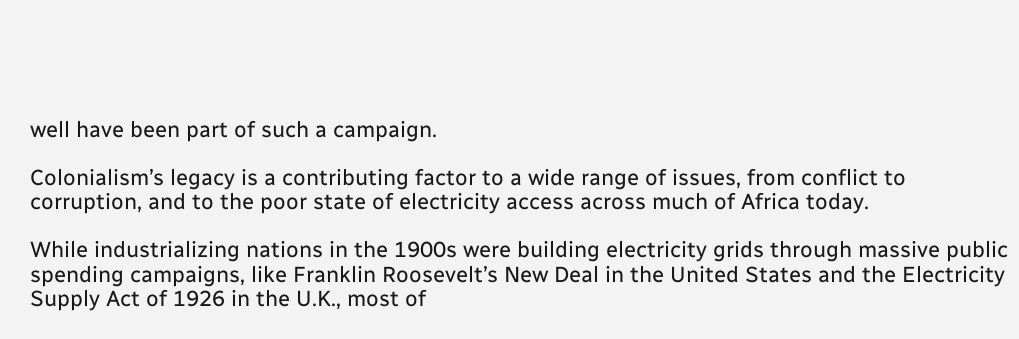well have been part of such a campaign.

Colonialism’s legacy is a contributing factor to a wide range of issues, from conflict to corruption, and to the poor state of electricity access across much of Africa today.

While industrializing nations in the 1900s were building electricity grids through massive public spending campaigns, like Franklin Roosevelt’s New Deal in the United States and the Electricity Supply Act of 1926 in the U.K., most of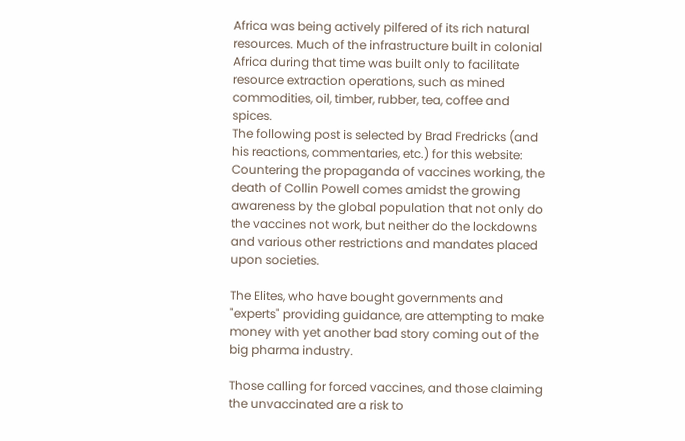Africa was being actively pilfered of its rich natural resources. Much of the infrastructure built in colonial Africa during that time was built only to facilitate resource extraction operations, such as mined commodities, oil, timber, rubber, tea, coffee and spices.
The following post is selected by Brad Fredricks (and his reactions, commentaries, etc.) for this website:
Countering the propaganda of vaccines working, the death of Collin Powell comes amidst the growing awareness by the global population that not only do the vaccines not work, but neither do the lockdowns and various other restrictions and mandates placed upon societies.

The Elites, who have bought governments and "experts" providing guidance, are attempting to make money with yet another bad story coming out of the big pharma industry.

Those calling for forced vaccines, and those claiming the unvaccinated are a risk to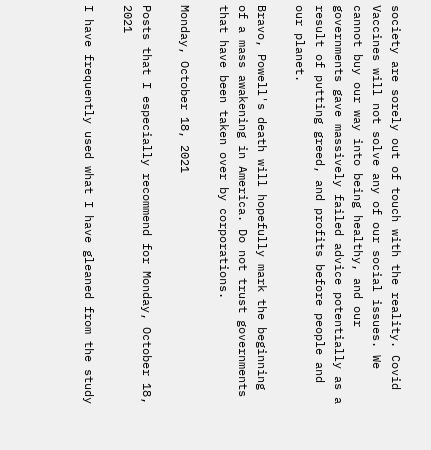society are sorely out of touch with the reality. Covid Vaccines will not solve any of our social issues. We cannot buy our way into being healthy, and our governments gave massively failed advice potentially as a result of putting greed, and profits before people and our planet.

Bravo, Powell's death will hopefully mark the beginning of a mass awakening in America. Do not trust governments that have been taken over by corporations.

Monday, October 18, 2021

Posts that I especially recommend for Monday, October 18, 2021

I have frequently used what I have gleaned from the study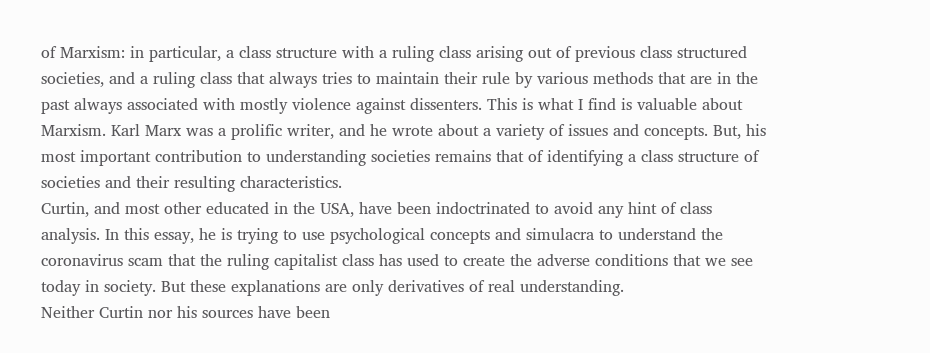of Marxism: in particular, a class structure with a ruling class arising out of previous class structured societies, and a ruling class that always tries to maintain their rule by various methods that are in the past always associated with mostly violence against dissenters. This is what I find is valuable about Marxism. Karl Marx was a prolific writer, and he wrote about a variety of issues and concepts. But, his most important contribution to understanding societies remains that of identifying a class structure of societies and their resulting characteristics.
Curtin, and most other educated in the USA, have been indoctrinated to avoid any hint of class analysis. In this essay, he is trying to use psychological concepts and simulacra to understand the coronavirus scam that the ruling capitalist class has used to create the adverse conditions that we see today in society. But these explanations are only derivatives of real understanding.
Neither Curtin nor his sources have been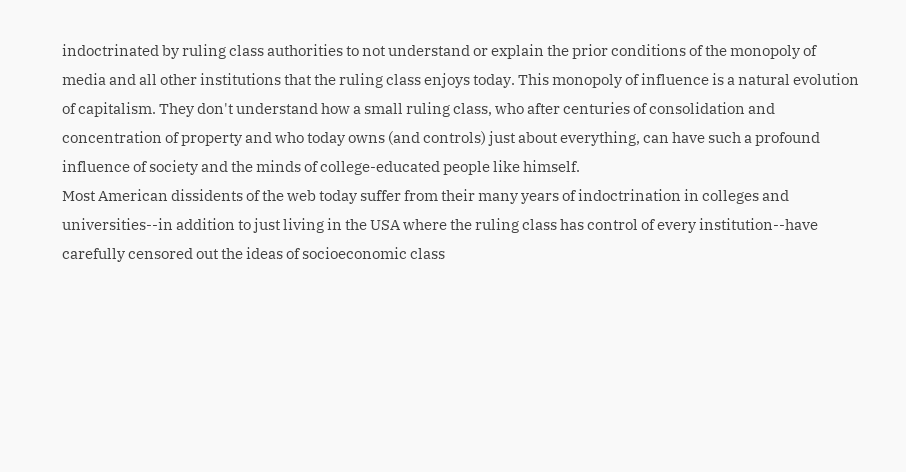indoctrinated by ruling class authorities to not understand or explain the prior conditions of the monopoly of media and all other institutions that the ruling class enjoys today. This monopoly of influence is a natural evolution of capitalism. They don't understand how a small ruling class, who after centuries of consolidation and concentration of property and who today owns (and controls) just about everything, can have such a profound influence of society and the minds of college-educated people like himself.
Most American dissidents of the web today suffer from their many years of indoctrination in colleges and universities--in addition to just living in the USA where the ruling class has control of every institution--have carefully censored out the ideas of socioeconomic class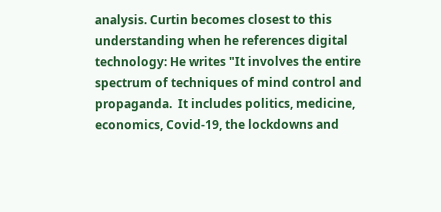analysis. Curtin becomes closest to this understanding when he references digital technology: He writes "It involves the entire spectrum of techniques of mind control and propaganda.  It includes politics, medicine, economics, Covid-19, the lockdowns and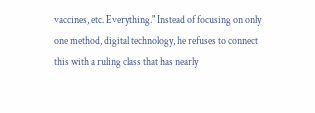vaccines, etc. Everything." Instead of focusing on only one method, digital technology, he refuses to connect this with a ruling class that has nearly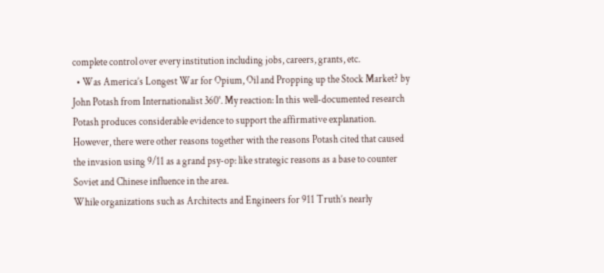complete control over every institution including jobs, careers, grants, etc.
  • Was America’s Longest War for Opium, Oil and Propping up the Stock Market? by John Potash from Internationalist 360°. My reaction: In this well-documented research Potash produces considerable evidence to support the affirmative explanation. However, there were other reasons together with the reasons Potash cited that caused the invasion using 9/11 as a grand psy-op: like strategic reasons as a base to counter Soviet and Chinese influence in the area.
While organizations such as Architects and Engineers for 911 Truth’s nearly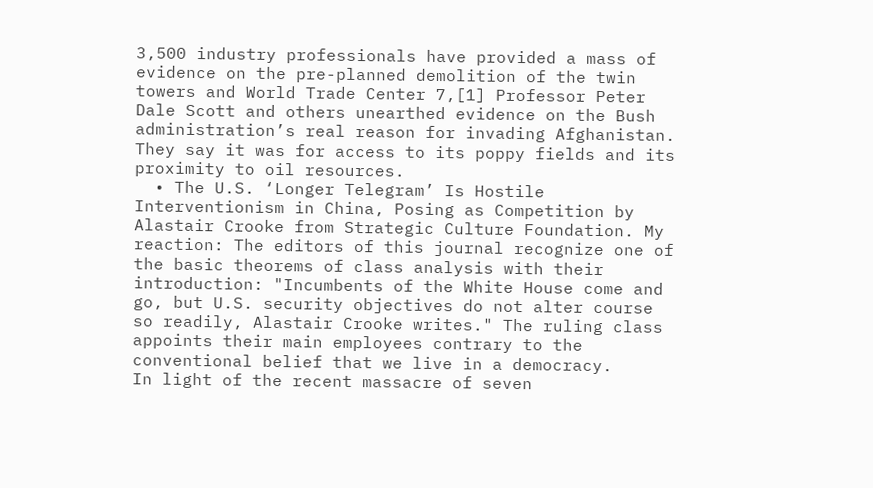3,500 industry professionals have provided a mass of evidence on the pre-planned demolition of the twin towers and World Trade Center 7,[1] Professor Peter Dale Scott and others unearthed evidence on the Bush administration’s real reason for invading Afghanistan. They say it was for access to its poppy fields and its proximity to oil resources.
  • The U.S. ‘Longer Telegram’ Is Hostile Interventionism in China, Posing as Competition by Alastair Crooke from Strategic Culture Foundation. My reaction: The editors of this journal recognize one of the basic theorems of class analysis with their introduction: "Incumbents of the White House come and go, but U.S. security objectives do not alter course so readily, Alastair Crooke writes." The ruling class appoints their main employees contrary to the conventional belief that we live in a democracy.
In light of the recent massacre of seven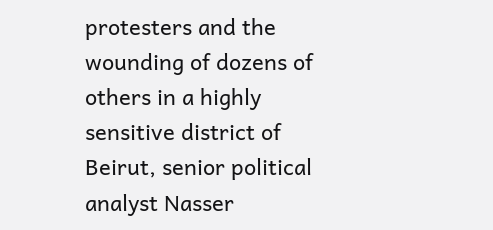protesters and the wounding of dozens of others in a highly sensitive district of Beirut, senior political analyst Nasser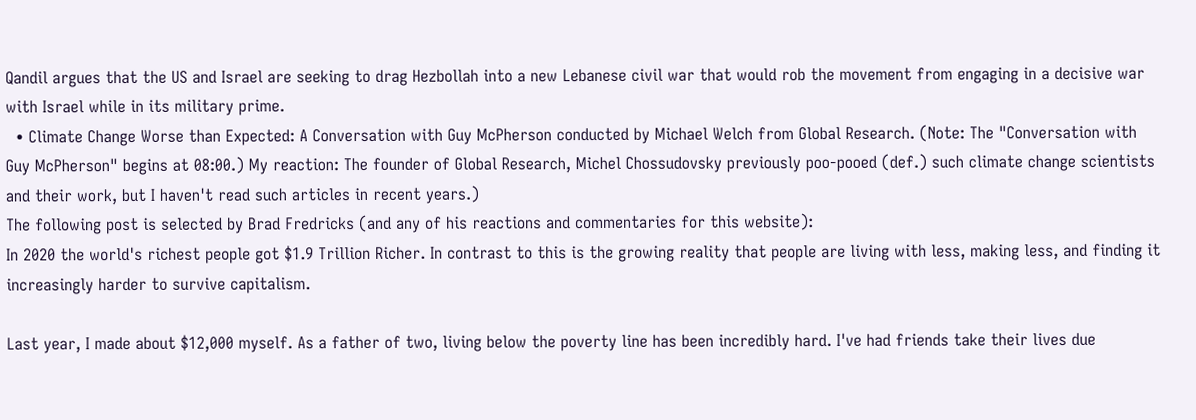Qandil argues that the US and Israel are seeking to drag Hezbollah into a new Lebanese civil war that would rob the movement from engaging in a decisive war with Israel while in its military prime.
  • Climate Change Worse than Expected: A Conversation with Guy McPherson conducted by Michael Welch from Global Research. (Note: The "Conversation with Guy McPherson" begins at 08:00.) My reaction: The founder of Global Research, Michel Chossudovsky previously poo-pooed (def.) such climate change scientists and their work, but I haven't read such articles in recent years.)
The following post is selected by Brad Fredricks (and any of his reactions and commentaries for this website):
In 2020 the world's richest people got $1.9 Trillion Richer. In contrast to this is the growing reality that people are living with less, making less, and finding it increasingly harder to survive capitalism.

Last year, I made about $12,000 myself. As a father of two, living below the poverty line has been incredibly hard. I've had friends take their lives due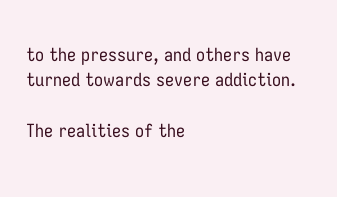to the pressure, and others have turned towards severe addiction.

The realities of the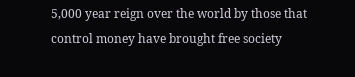5,000 year reign over the world by those that control money have brought free society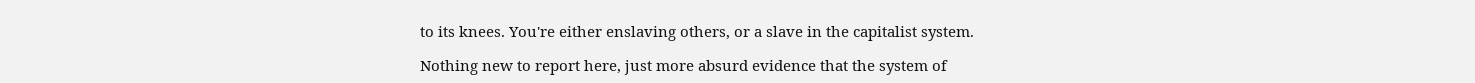to its knees. You're either enslaving others, or a slave in the capitalist system.

Nothing new to report here, just more absurd evidence that the system of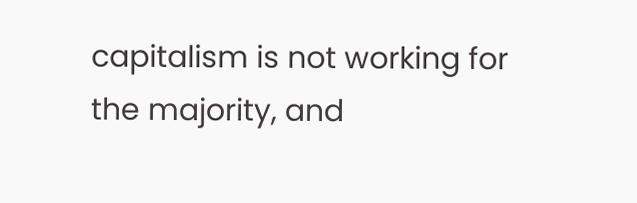capitalism is not working for the majority, and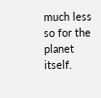much less so for the planet itself.